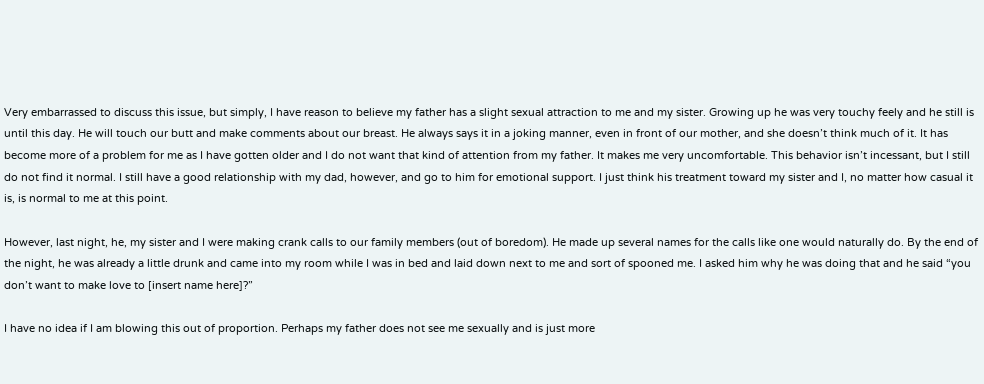Very embarrassed to discuss this issue, but simply, I have reason to believe my father has a slight sexual attraction to me and my sister. Growing up he was very touchy feely and he still is until this day. He will touch our butt and make comments about our breast. He always says it in a joking manner, even in front of our mother, and she doesn’t think much of it. It has become more of a problem for me as I have gotten older and I do not want that kind of attention from my father. It makes me very uncomfortable. This behavior isn’t incessant, but I still do not find it normal. I still have a good relationship with my dad, however, and go to him for emotional support. I just think his treatment toward my sister and I, no matter how casual it is, is normal to me at this point.

However, last night, he, my sister and I were making crank calls to our family members (out of boredom). He made up several names for the calls like one would naturally do. By the end of the night, he was already a little drunk and came into my room while I was in bed and laid down next to me and sort of spooned me. I asked him why he was doing that and he said “you don’t want to make love to [insert name here]?”

I have no idea if I am blowing this out of proportion. Perhaps my father does not see me sexually and is just more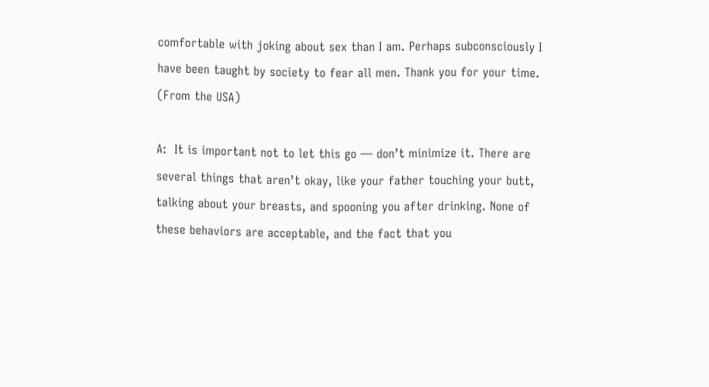comfortable with joking about sex than I am. Perhaps subconsciously I have been taught by society to fear all men. Thank you for your time. (From the USA)

A:  It is important not to let this go — don’t minimize it. There are several things that aren’t okay, like your father touching your butt, talking about your breasts, and spooning you after drinking. None of these behaviors are acceptable, and the fact that you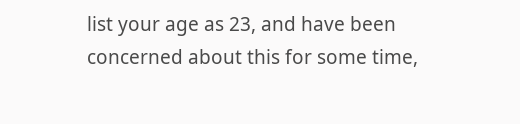list your age as 23, and have been concerned about this for some time,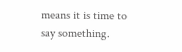means it is time to say something.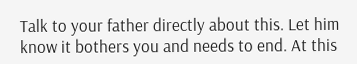Talk to your father directly about this. Let him know it bothers you and needs to end. At this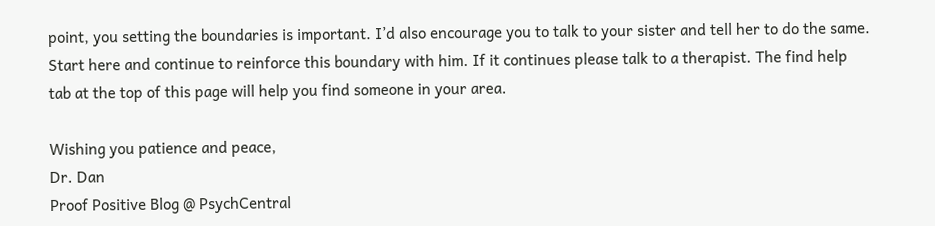point, you setting the boundaries is important. I’d also encourage you to talk to your sister and tell her to do the same. Start here and continue to reinforce this boundary with him. If it continues please talk to a therapist. The find help tab at the top of this page will help you find someone in your area.

Wishing you patience and peace,
Dr. Dan
Proof Positive Blog @ PsychCentral